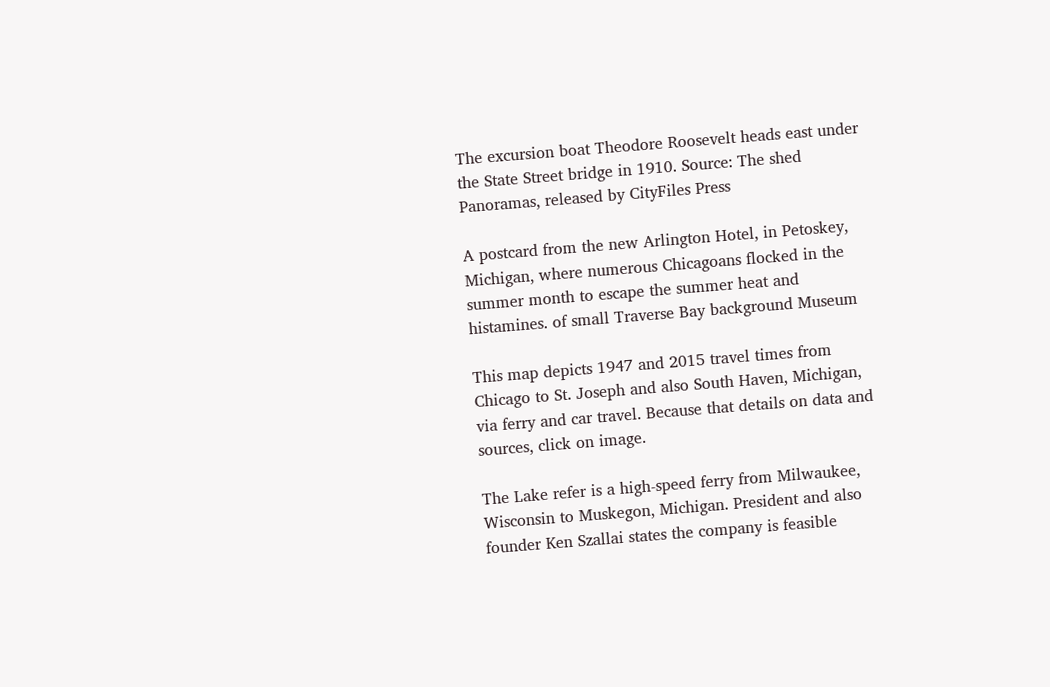The excursion boat Theodore Roosevelt heads east under the State Street bridge in 1910. Source: The shed Panoramas, released by CityFiles Press

A postcard from the new Arlington Hotel, in Petoskey, Michigan, where numerous Chicagoans flocked in the summer month to escape the summer heat and histamines. of small Traverse Bay background Museum

This map depicts 1947 and 2015 travel times from Chicago to St. Joseph and also South Haven, Michigan, via ferry and car travel. Because that details on data and sources, click on image.

The Lake refer is a high-speed ferry from Milwaukee, Wisconsin to Muskegon, Michigan. President and also founder Ken Szallai states the company is feasible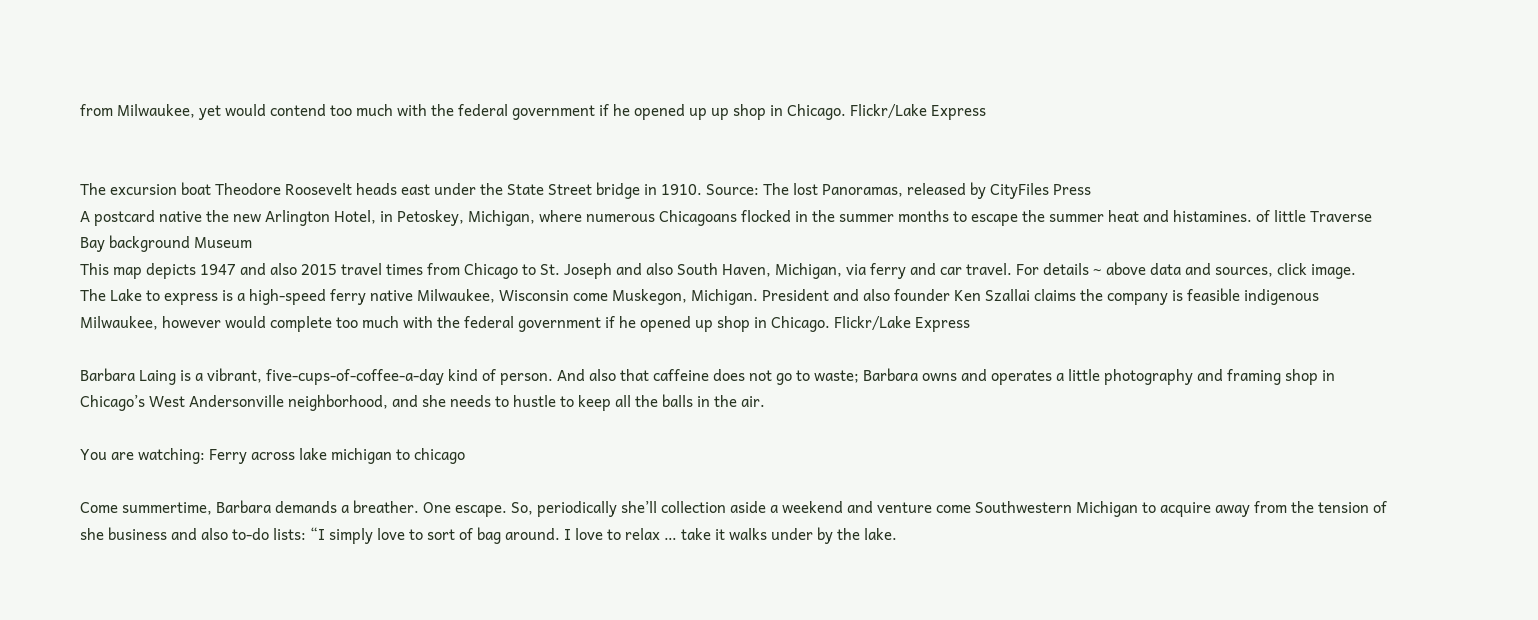from Milwaukee, yet would contend too much with the federal government if he opened up up shop in Chicago. Flickr/Lake Express


The excursion boat Theodore Roosevelt heads east under the State Street bridge in 1910. Source: The lost Panoramas, released by CityFiles Press
A postcard native the new Arlington Hotel, in Petoskey, Michigan, where numerous Chicagoans flocked in the summer months to escape the summer heat and histamines. of little Traverse Bay background Museum
This map depicts 1947 and also 2015 travel times from Chicago to St. Joseph and also South Haven, Michigan, via ferry and car travel. For details ~ above data and sources, click image.
The Lake to express is a high-speed ferry native Milwaukee, Wisconsin come Muskegon, Michigan. President and also founder Ken Szallai claims the company is feasible indigenous Milwaukee, however would complete too much with the federal government if he opened up shop in Chicago. Flickr/Lake Express

Barbara Laing is a vibrant, five-cups-of-coffee-a-day kind of person. And also that caffeine does not go to waste; Barbara owns and operates a little photography and framing shop in Chicago’s West Andersonville neighborhood, and she needs to hustle to keep all the balls in the air.

You are watching: Ferry across lake michigan to chicago

Come summertime, Barbara demands a breather. One escape. So, periodically she’ll collection aside a weekend and venture come Southwestern Michigan to acquire away from the tension of she business and also to-do lists: “I simply love to sort of bag around. I love to relax … take it walks under by the lake.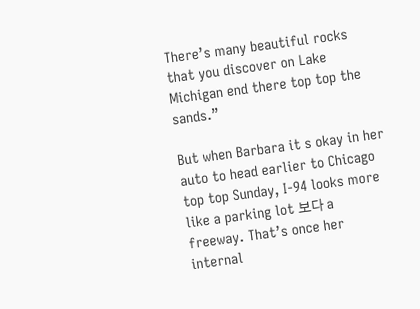There’s many beautiful rocks that you discover on Lake Michigan end there top top the sands.”

But when Barbara it s okay in her auto to head earlier to Chicago top top Sunday, I-94 looks more like a parking lot 보다 a freeway. That’s once her internal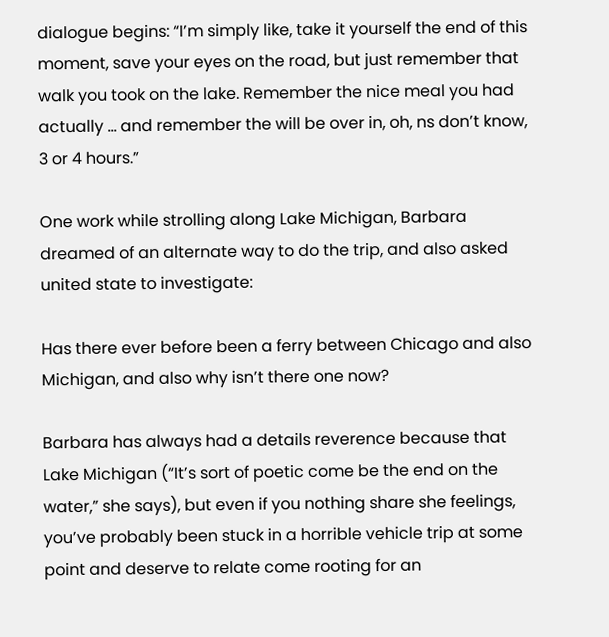dialogue begins: “I’m simply like, take it yourself the end of this moment, save your eyes on the road, but just remember that walk you took on the lake. Remember the nice meal you had actually … and remember the will be over in, oh, ns don’t know, 3 or 4 hours.”

One work while strolling along Lake Michigan, Barbara dreamed of an alternate way to do the trip, and also asked united state to investigate:

Has there ever before been a ferry between Chicago and also Michigan, and also why isn’t there one now?

Barbara has always had a details reverence because that Lake Michigan (“It’s sort of poetic come be the end on the water,” she says), but even if you nothing share she feelings, you’ve probably been stuck in a horrible vehicle trip at some point and deserve to relate come rooting for an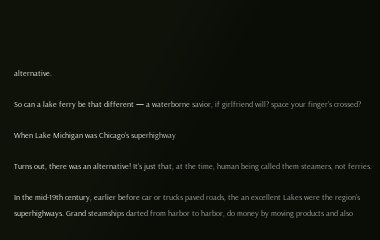alternative.

So can a lake ferry be that different — a waterborne savior, if girlfriend will? space your finger’s crossed?

When Lake Michigan was Chicago’s superhighway

Turns out, there was an alternative! It’s just that, at the time, human being called them steamers, not ferries.

In the mid-19th century, earlier before car or trucks paved roads, the an excellent Lakes were the region’s superhighways. Grand steamships darted from harbor to harbor, do money by moving products and also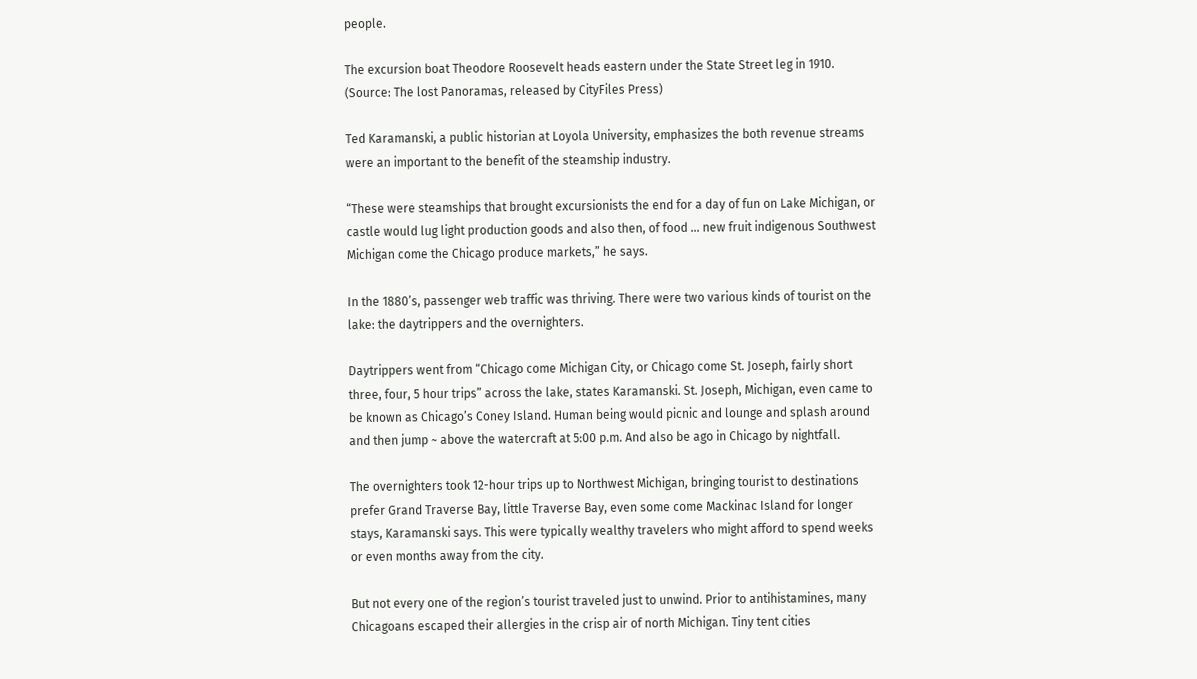people.

The excursion boat Theodore Roosevelt heads eastern under the State Street leg in 1910. (Source: The lost Panoramas, released by CityFiles Press)

Ted Karamanski, a public historian at Loyola University, emphasizes the both revenue streams were an important to the benefit of the steamship industry.

“These were steamships that brought excursionists the end for a day of fun on Lake Michigan, or castle would lug light production goods and also then, of food … new fruit indigenous Southwest Michigan come the Chicago produce markets,” he says.

In the 1880’s, passenger web traffic was thriving. There were two various kinds of tourist on the lake: the daytrippers and the overnighters.

Daytrippers went from “Chicago come Michigan City, or Chicago come St. Joseph, fairly short three, four, 5 hour trips” across the lake, states Karamanski. St. Joseph, Michigan, even came to be known as Chicago’s Coney Island. Human being would picnic and lounge and splash around and then jump ~ above the watercraft at 5:00 p.m. And also be ago in Chicago by nightfall.

The overnighters took 12-hour trips up to Northwest Michigan, bringing tourist to destinations prefer Grand Traverse Bay, little Traverse Bay, even some come Mackinac Island for longer stays, Karamanski says. This were typically wealthy travelers who might afford to spend weeks or even months away from the city.

But not every one of the region’s tourist traveled just to unwind. Prior to antihistamines, many Chicagoans escaped their allergies in the crisp air of north Michigan. Tiny tent cities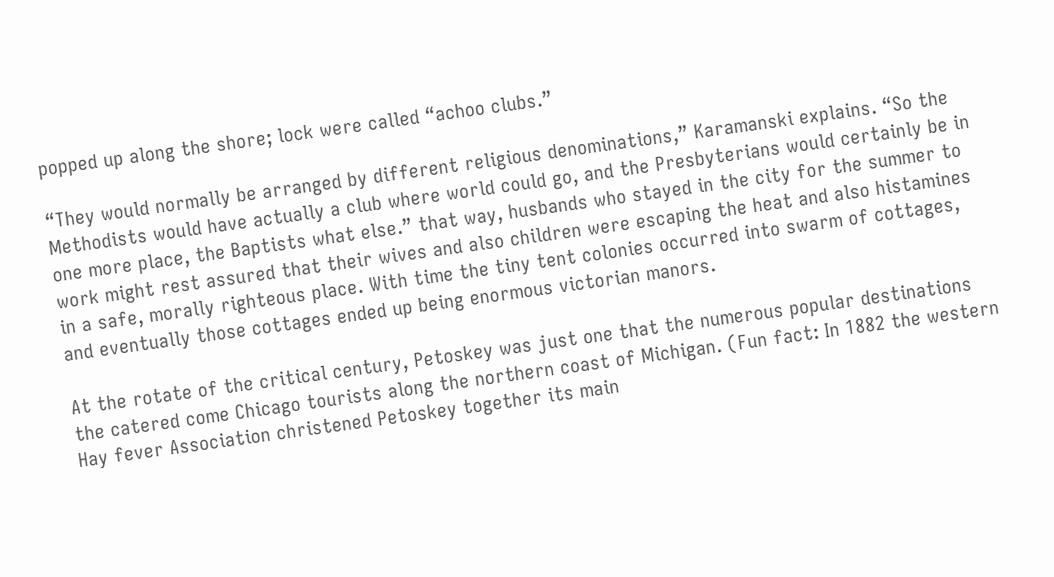popped up along the shore; lock were called “achoo clubs.”

“They would normally be arranged by different religious denominations,” Karamanski explains. “So the Methodists would have actually a club where world could go, and the Presbyterians would certainly be in one more place, the Baptists what else.” that way, husbands who stayed in the city for the summer to work might rest assured that their wives and also children were escaping the heat and also histamines in a safe, morally righteous place. With time the tiny tent colonies occurred into swarm of cottages, and eventually those cottages ended up being enormous victorian manors.

At the rotate of the critical century, Petoskey was just one that the numerous popular destinations the catered come Chicago tourists along the northern coast of Michigan. (Fun fact: In 1882 the western Hay fever Association christened Petoskey together its main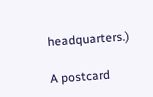headquarters.)

A postcard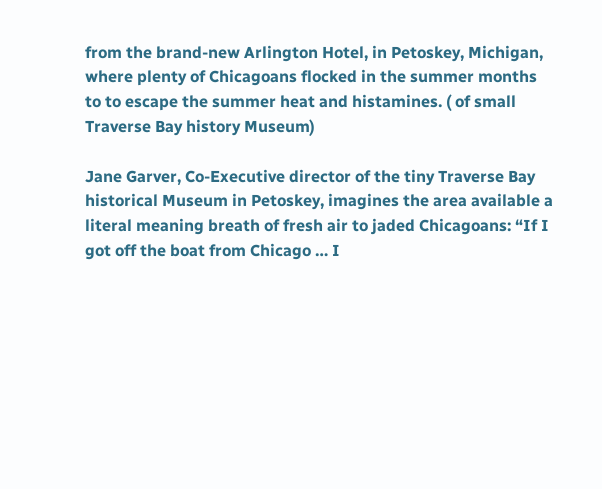from the brand-new Arlington Hotel, in Petoskey, Michigan, where plenty of Chicagoans flocked in the summer months to to escape the summer heat and histamines. ( of small Traverse Bay history Museum)

Jane Garver, Co-Executive director of the tiny Traverse Bay historical Museum in Petoskey, imagines the area available a literal meaning breath of fresh air to jaded Chicagoans: “If I got off the boat from Chicago … I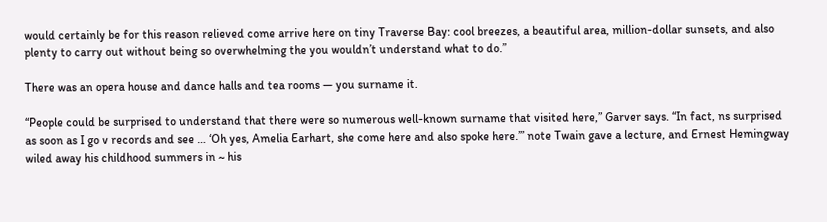would certainly be for this reason relieved come arrive here on tiny Traverse Bay: cool breezes, a beautiful area, million-dollar sunsets, and also plenty to carry out without being so overwhelming the you wouldn’t understand what to do.”

There was an opera house and dance halls and tea rooms — you surname it.

“People could be surprised to understand that there were so numerous well-known surname that visited here,” Garver says. “In fact, ns surprised as soon as I go v records and see … ‘Oh yes, Amelia Earhart, she come here and also spoke here.’” note Twain gave a lecture, and Ernest Hemingway wiled away his childhood summers in ~ his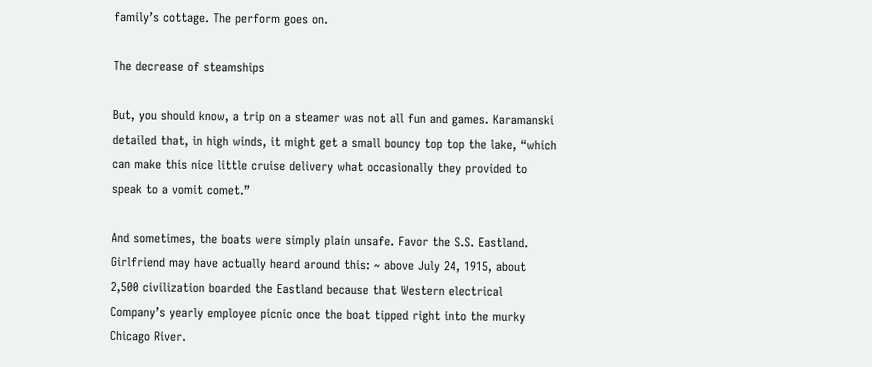family’s cottage. The perform goes on.

The decrease of steamships

But, you should know, a trip on a steamer was not all fun and games. Karamanski detailed that, in high winds, it might get a small bouncy top top the lake, “which can make this nice little cruise delivery what occasionally they provided to speak to a vomit comet.”

And sometimes, the boats were simply plain unsafe. Favor the S.S. Eastland. Girlfriend may have actually heard around this: ~ above July 24, 1915, about 2,500 civilization boarded the Eastland because that Western electrical Company’s yearly employee picnic once the boat tipped right into the murky Chicago River.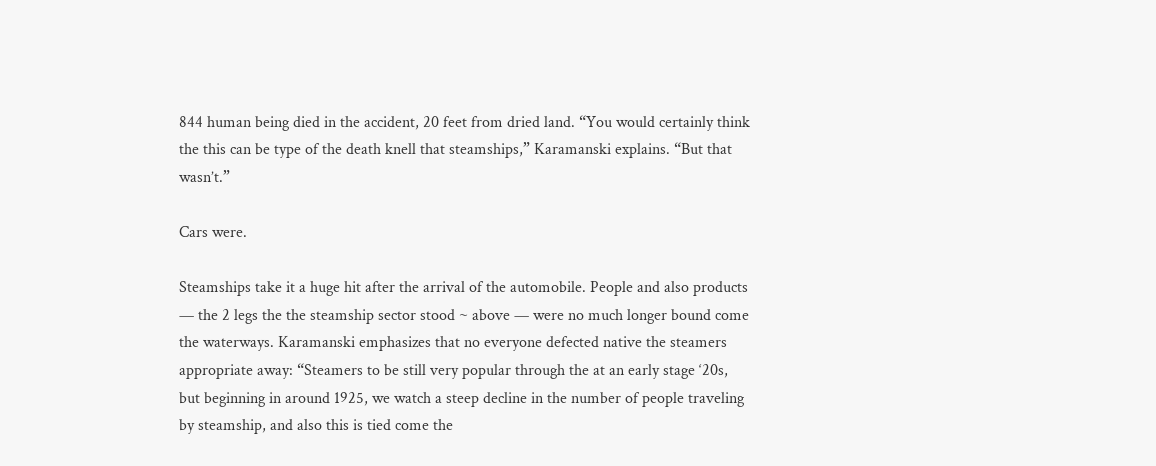844 human being died in the accident, 20 feet from dried land. “You would certainly think the this can be type of the death knell that steamships,” Karamanski explains. “But that wasn’t.”

Cars were.

Steamships take it a huge hit after the arrival of the automobile. People and also products — the 2 legs the the steamship sector stood ~ above — were no much longer bound come the waterways. Karamanski emphasizes that no everyone defected native the steamers appropriate away: “Steamers to be still very popular through the at an early stage ‘20s, but beginning in around 1925, we watch a steep decline in the number of people traveling by steamship, and also this is tied come the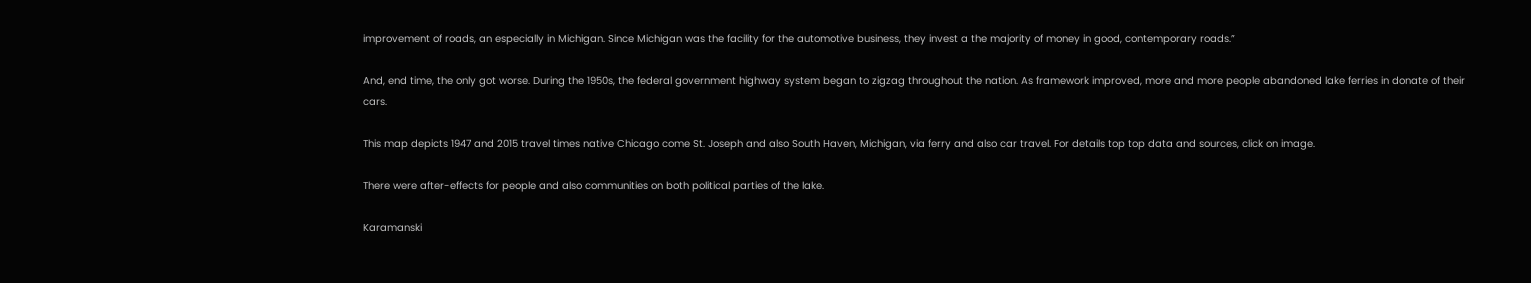improvement of roads, an especially in Michigan. Since Michigan was the facility for the automotive business, they invest a the majority of money in good, contemporary roads.”

And, end time, the only got worse. During the 1950s, the federal government highway system began to zigzag throughout the nation. As framework improved, more and more people abandoned lake ferries in donate of their cars.

This map depicts 1947 and 2015 travel times native Chicago come St. Joseph and also South Haven, Michigan, via ferry and also car travel. For details top top data and sources, click on image.

There were after-effects for people and also communities on both political parties of the lake.

Karamanski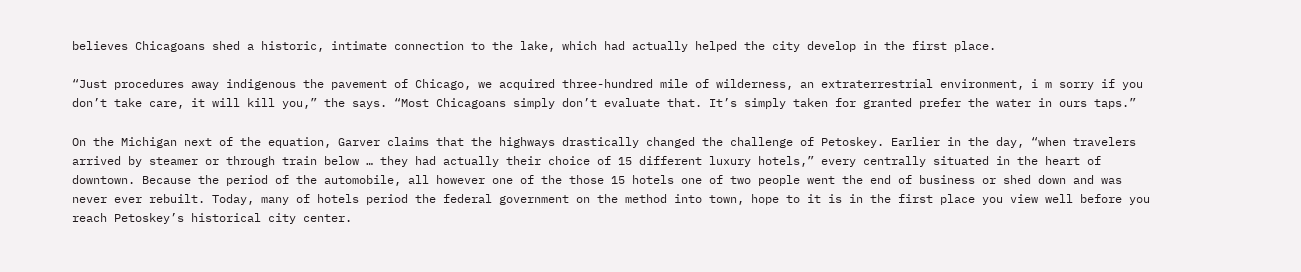believes Chicagoans shed a historic, intimate connection to the lake, which had actually helped the city develop in the first place.

“Just procedures away indigenous the pavement of Chicago, we acquired three-hundred mile of wilderness, an extraterrestrial environment, i m sorry if you don’t take care, it will kill you,” the says. “Most Chicagoans simply don’t evaluate that. It’s simply taken for granted prefer the water in ours taps.”

On the Michigan next of the equation, Garver claims that the highways drastically changed the challenge of Petoskey. Earlier in the day, “when travelers arrived by steamer or through train below … they had actually their choice of 15 different luxury hotels,” every centrally situated in the heart of downtown. Because the period of the automobile, all however one of the those 15 hotels one of two people went the end of business or shed down and was never ever rebuilt. Today, many of hotels period the federal government on the method into town, hope to it is in the first place you view well before you reach Petoskey’s historical city center.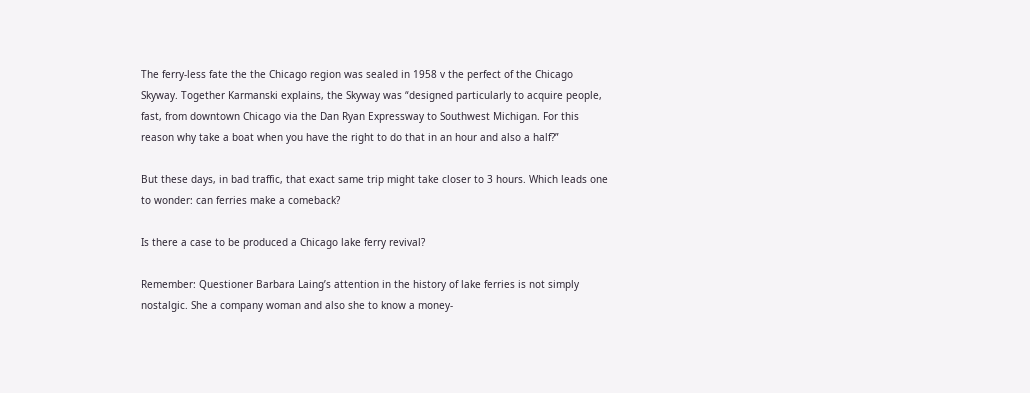The ferry-less fate the the Chicago region was sealed in 1958 v the perfect of the Chicago Skyway. Together Karmanski explains, the Skyway was “designed particularly to acquire people, fast, from downtown Chicago via the Dan Ryan Expressway to Southwest Michigan. For this reason why take a boat when you have the right to do that in an hour and also a half?”

But these days, in bad traffic, that exact same trip might take closer to 3 hours. Which leads one to wonder: can ferries make a comeback?

Is there a case to be produced a Chicago lake ferry revival?

Remember: Questioner Barbara Laing’s attention in the history of lake ferries is not simply nostalgic. She a company woman and also she to know a money-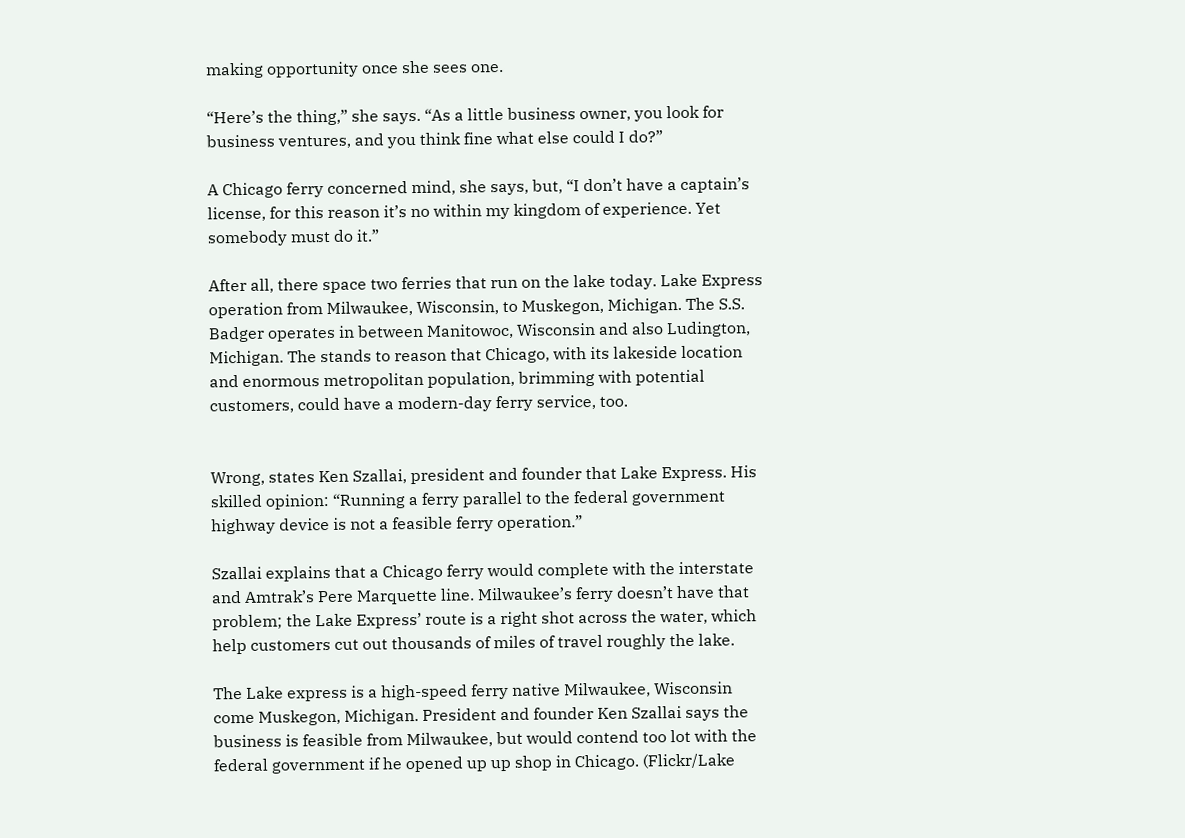making opportunity once she sees one.

“Here’s the thing,” she says. “As a little business owner, you look for business ventures, and you think fine what else could I do?”

A Chicago ferry concerned mind, she says, but, “I don’t have a captain’s license, for this reason it’s no within my kingdom of experience. Yet somebody must do it.”

After all, there space two ferries that run on the lake today. Lake Express operation from Milwaukee, Wisconsin, to Muskegon, Michigan. The S.S. Badger operates in between Manitowoc, Wisconsin and also Ludington, Michigan. The stands to reason that Chicago, with its lakeside location and enormous metropolitan population, brimming with potential customers, could have a modern-day ferry service, too.


Wrong, states Ken Szallai, president and founder that Lake Express. His skilled opinion: “Running a ferry parallel to the federal government highway device is not a feasible ferry operation.”

Szallai explains that a Chicago ferry would complete with the interstate and Amtrak’s Pere Marquette line. Milwaukee’s ferry doesn’t have that problem; the Lake Express’ route is a right shot across the water, which help customers cut out thousands of miles of travel roughly the lake.

The Lake express is a high-speed ferry native Milwaukee, Wisconsin come Muskegon, Michigan. President and founder Ken Szallai says the business is feasible from Milwaukee, but would contend too lot with the federal government if he opened up up shop in Chicago. (Flickr/Lake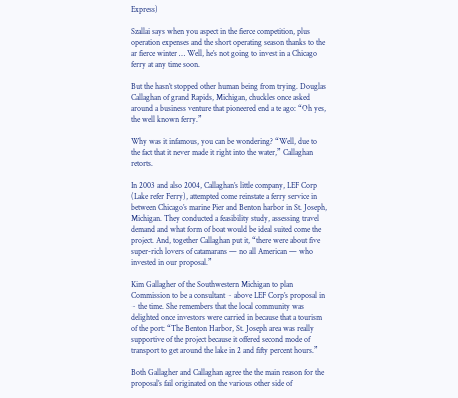Express)

Szallai says when you aspect in the fierce competition, plus operation expenses and the short operating season thanks to the ar fierce winter … Well, he’s not going to invest in a Chicago ferry at any time soon.

But the hasn’t stopped other human being from trying. Douglas Callaghan of grand Rapids, Michigan, chuckles once asked around a business venture that pioneered end a te ago: “Oh yes, the well known ferry.”

Why was it infamous, you can be wondering? “Well, due to the fact that it never made it right into the water,” Callaghan retorts.

In 2003 and also 2004, Callaghan’s little company, LEF Corp (Lake refer Ferry), attempted come reinstate a ferry service in between Chicago’s marine Pier and Benton harbor in St. Joseph, Michigan. They conducted a feasibility study, assessing travel demand and what form of boat would be ideal suited come the project. And, together Callaghan put it, “there were about five super-rich lovers of catamarans — no all American — who invested in our proposal.”

Kim Gallagher of the Southwestern Michigan to plan Commission to be a consultant ~ above LEF Corp’s proposal in ~ the time. She remembers that the local community was delighted once investors were carried in because that a tourism of the port: “The Benton Harbor, St. Joseph area was really supportive of the project because it offered second mode of transport to get around the lake in 2 and fifty percent hours.”

Both Gallagher and Callaghan agree the the main reason for the proposal’s fail originated on the various other side of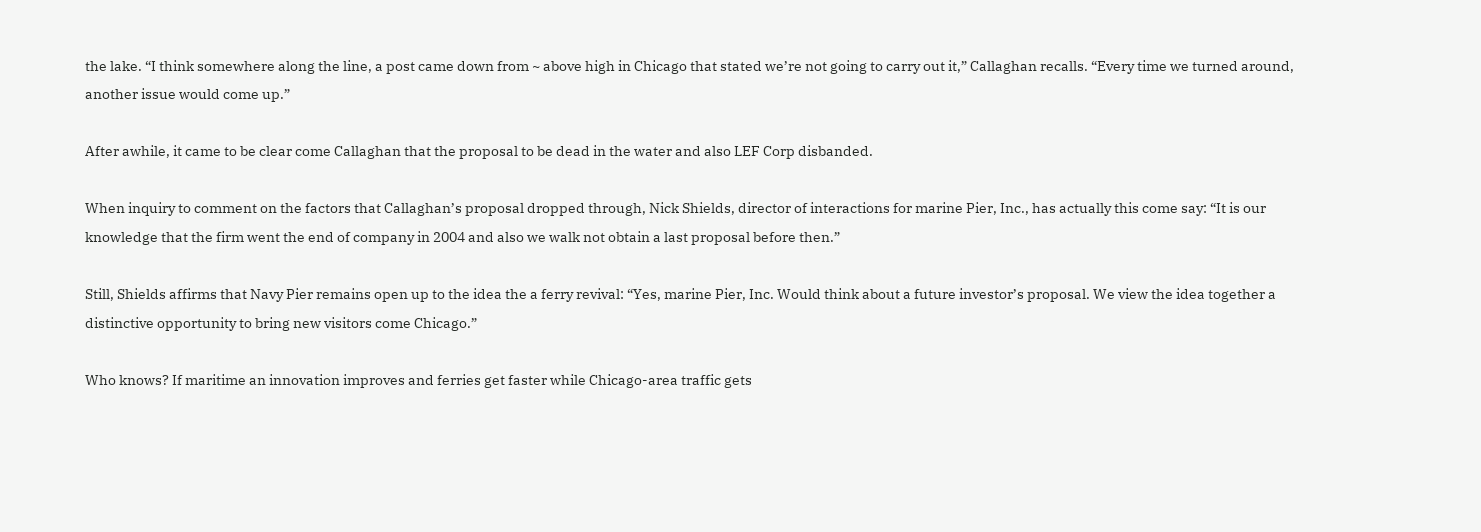the lake. “I think somewhere along the line, a post came down from ~ above high in Chicago that stated we’re not going to carry out it,” Callaghan recalls. “Every time we turned around, another issue would come up.”

After awhile, it came to be clear come Callaghan that the proposal to be dead in the water and also LEF Corp disbanded.

When inquiry to comment on the factors that Callaghan’s proposal dropped through, Nick Shields, director of interactions for marine Pier, Inc., has actually this come say: “It is our knowledge that the firm went the end of company in 2004 and also we walk not obtain a last proposal before then.”

Still, Shields affirms that Navy Pier remains open up to the idea the a ferry revival: “Yes, marine Pier, Inc. Would think about a future investor’s proposal. We view the idea together a distinctive opportunity to bring new visitors come Chicago.”

Who knows? If maritime an innovation improves and ferries get faster while Chicago-area traffic gets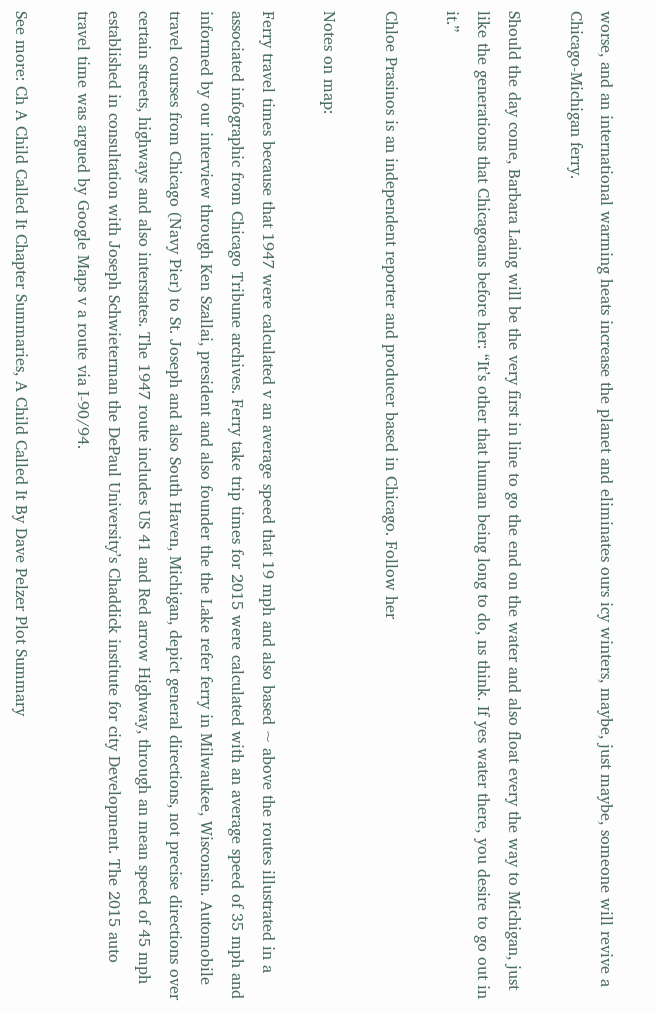worse, and an international warming heats increase the planet and eliminates ours icy winters, maybe, just maybe, someone will revive a Chicago-Michigan ferry.

Should the day come, Barbara Laing will be the very first in line to go the end on the water and also float every the way to Michigan, just like the generations that Chicagoans before her: “It’s other that human being long to do, ns think. If yes water there, you desire to go out in it.”

Chloe Prasinos is an independent reporter and producer based in Chicago. Follow her

Notes on map:

Ferry travel times because that 1947 were calculated v an average speed that 19 mph and also based ~ above the routes illustrated in a associated infographic from Chicago Tribune archives. Ferry take trip times for 2015 were calculated with an average speed of 35 mph and informed by our interview through Ken Szallai, president and also founder the the Lake refer ferry in Milwaukee, Wisconsin. Automobile travel courses from Chicago (Navy Pier) to St. Joseph and also South Haven, Michigan, depict general directions, not precise directions over certain streets, highways and also interstates. The 1947 route includes US 41 and Red arrow Highway, through an mean speed of 45 mph established in consultation with Joseph Schwieterman the DePaul University’s Chaddick institute for city Development. The 2015 auto travel time was argued by Google Maps v a route via I-90/94.

See more: Ch A Child Called It Chapter Summaries, A Child Called It By Dave Pelzer Plot Summary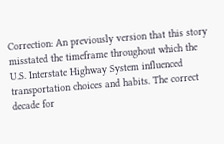Correction: An previously version that this story misstated the timeframe throughout which the U.S. Interstate Highway System influenced transportation choices and habits. The correct decade for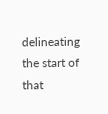delineating the start of that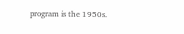program is the 1950s.